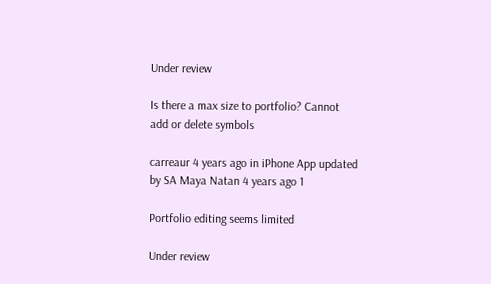Under review

Is there a max size to portfolio? Cannot add or delete symbols

carreaur 4 years ago in iPhone App updated by SA Maya Natan 4 years ago 1

Portfolio editing seems limited

Under review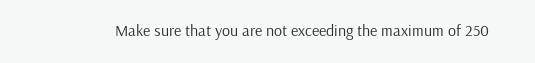Make sure that you are not exceeding the maximum of 250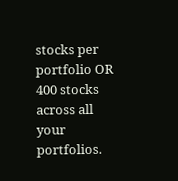stocks per portfolio OR 400 stocks across all your portfolios.